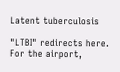Latent tuberculosis

"LTBI" redirects here. For the airport,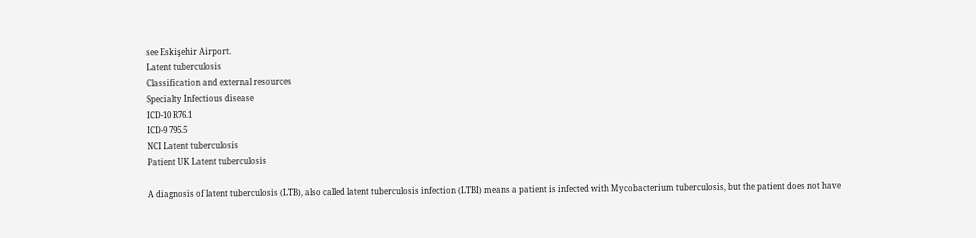see Eskişehir Airport.
Latent tuberculosis
Classification and external resources
Specialty Infectious disease
ICD-10 R76.1
ICD-9 795.5
NCI Latent tuberculosis
Patient UK Latent tuberculosis

A diagnosis of latent tuberculosis (LTB), also called latent tuberculosis infection (LTBI) means a patient is infected with Mycobacterium tuberculosis, but the patient does not have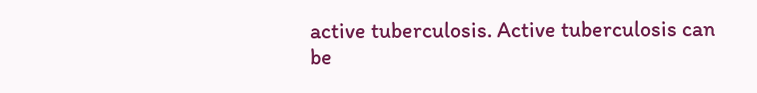active tuberculosis. Active tuberculosis can be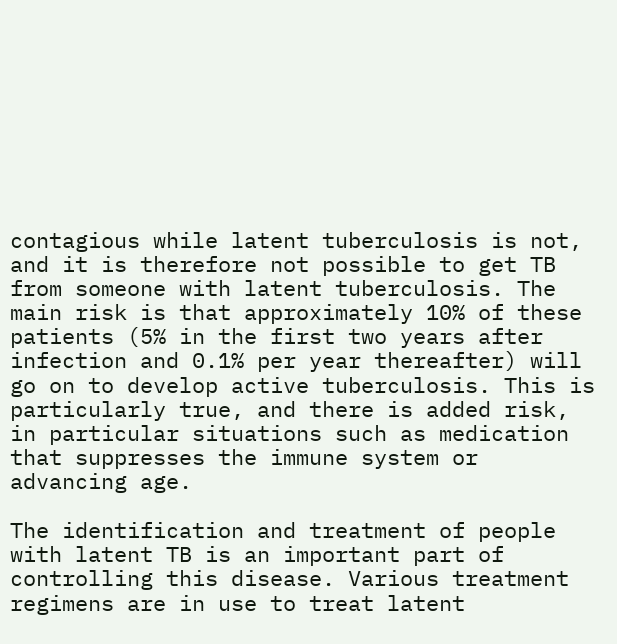contagious while latent tuberculosis is not, and it is therefore not possible to get TB from someone with latent tuberculosis. The main risk is that approximately 10% of these patients (5% in the first two years after infection and 0.1% per year thereafter) will go on to develop active tuberculosis. This is particularly true, and there is added risk, in particular situations such as medication that suppresses the immune system or advancing age.

The identification and treatment of people with latent TB is an important part of controlling this disease. Various treatment regimens are in use to treat latent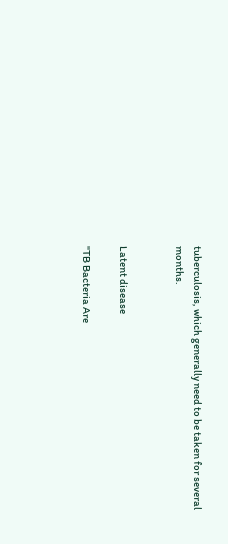tuberculosis, which generally need to be taken for several months.


Latent disease

"TB Bacteria Are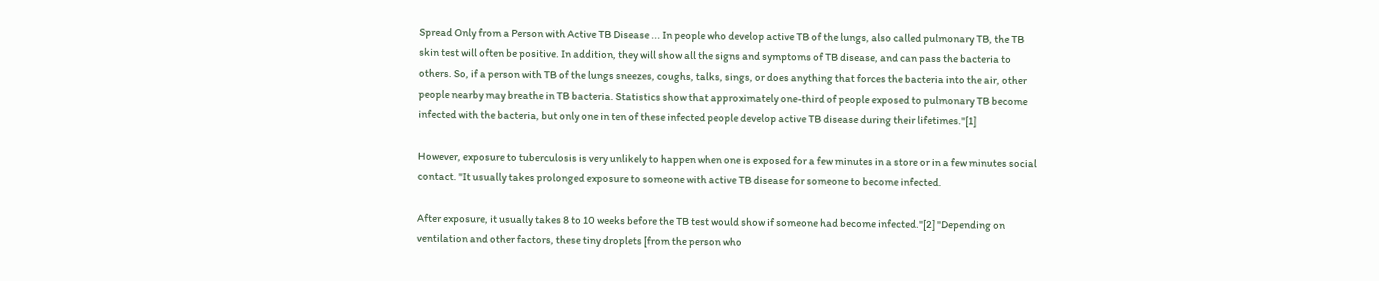Spread Only from a Person with Active TB Disease ... In people who develop active TB of the lungs, also called pulmonary TB, the TB skin test will often be positive. In addition, they will show all the signs and symptoms of TB disease, and can pass the bacteria to others. So, if a person with TB of the lungs sneezes, coughs, talks, sings, or does anything that forces the bacteria into the air, other people nearby may breathe in TB bacteria. Statistics show that approximately one-third of people exposed to pulmonary TB become infected with the bacteria, but only one in ten of these infected people develop active TB disease during their lifetimes."[1]

However, exposure to tuberculosis is very unlikely to happen when one is exposed for a few minutes in a store or in a few minutes social contact. "It usually takes prolonged exposure to someone with active TB disease for someone to become infected.

After exposure, it usually takes 8 to 10 weeks before the TB test would show if someone had become infected."[2] "Depending on ventilation and other factors, these tiny droplets [from the person who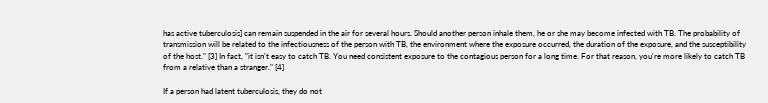has active tuberculosis] can remain suspended in the air for several hours. Should another person inhale them, he or she may become infected with TB. The probability of transmission will be related to the infectiousness of the person with TB, the environment where the exposure occurred, the duration of the exposure, and the susceptibility of the host." [3] In fact, "it isn't easy to catch TB. You need consistent exposure to the contagious person for a long time. For that reason, you're more likely to catch TB from a relative than a stranger." [4]

If a person had latent tuberculosis, they do not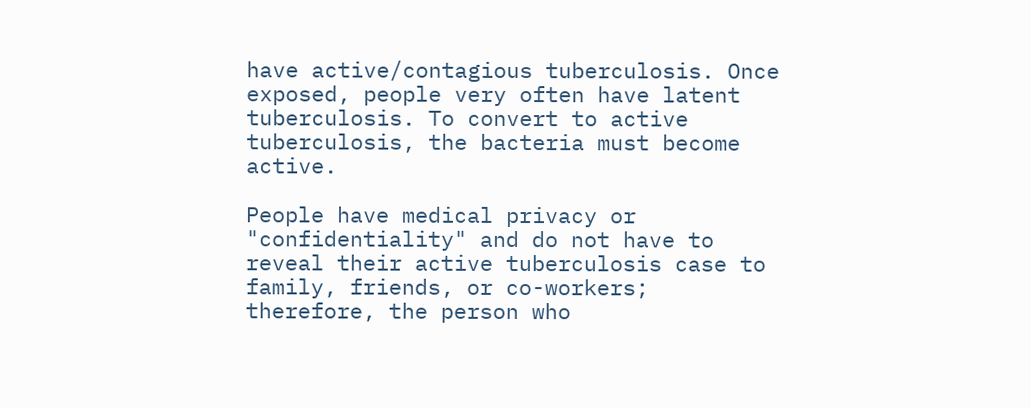have active/contagious tuberculosis. Once exposed, people very often have latent tuberculosis. To convert to active tuberculosis, the bacteria must become active.

People have medical privacy or "confidentiality" and do not have to reveal their active tuberculosis case to family, friends, or co-workers; therefore, the person who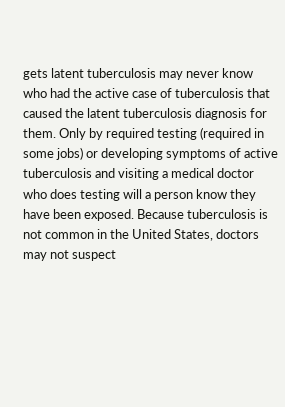gets latent tuberculosis may never know who had the active case of tuberculosis that caused the latent tuberculosis diagnosis for them. Only by required testing (required in some jobs) or developing symptoms of active tuberculosis and visiting a medical doctor who does testing will a person know they have been exposed. Because tuberculosis is not common in the United States, doctors may not suspect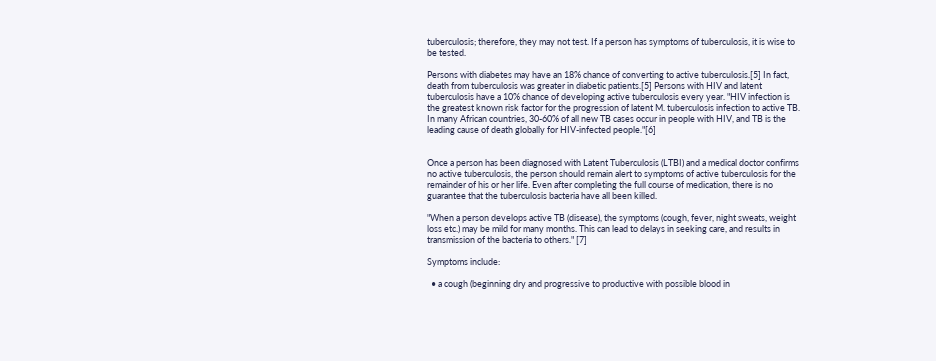tuberculosis; therefore, they may not test. If a person has symptoms of tuberculosis, it is wise to be tested.

Persons with diabetes may have an 18% chance of converting to active tuberculosis.[5] In fact, death from tuberculosis was greater in diabetic patients.[5] Persons with HIV and latent tuberculosis have a 10% chance of developing active tuberculosis every year. "HIV infection is the greatest known risk factor for the progression of latent M. tuberculosis infection to active TB. In many African countries, 30-60% of all new TB cases occur in people with HIV, and TB is the leading cause of death globally for HIV-infected people."[6]


Once a person has been diagnosed with Latent Tuberculosis (LTBI) and a medical doctor confirms no active tuberculosis, the person should remain alert to symptoms of active tuberculosis for the remainder of his or her life. Even after completing the full course of medication, there is no guarantee that the tuberculosis bacteria have all been killed.

"When a person develops active TB (disease), the symptoms (cough, fever, night sweats, weight loss etc.) may be mild for many months. This can lead to delays in seeking care, and results in transmission of the bacteria to others." [7]

Symptoms include:

  • a cough (beginning dry and progressive to productive with possible blood in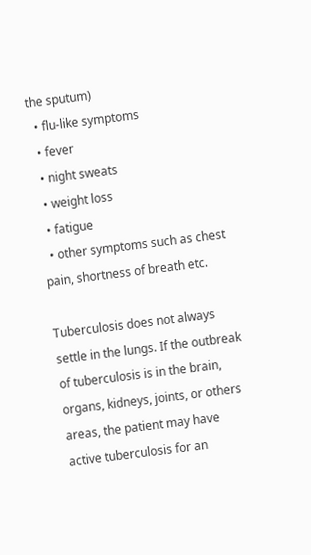the sputum)
  • flu-like symptoms
  • fever
  • night sweats
  • weight loss
  • fatigue
  • other symptoms such as chest pain, shortness of breath etc.

Tuberculosis does not always settle in the lungs. If the outbreak of tuberculosis is in the brain, organs, kidneys, joints, or others areas, the patient may have active tuberculosis for an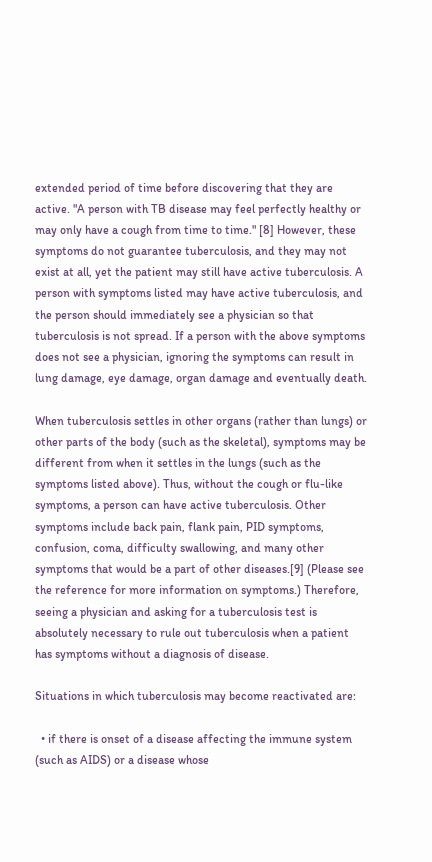extended period of time before discovering that they are active. "A person with TB disease may feel perfectly healthy or may only have a cough from time to time." [8] However, these symptoms do not guarantee tuberculosis, and they may not exist at all, yet the patient may still have active tuberculosis. A person with symptoms listed may have active tuberculosis, and the person should immediately see a physician so that tuberculosis is not spread. If a person with the above symptoms does not see a physician, ignoring the symptoms can result in lung damage, eye damage, organ damage and eventually death.

When tuberculosis settles in other organs (rather than lungs) or other parts of the body (such as the skeletal), symptoms may be different from when it settles in the lungs (such as the symptoms listed above). Thus, without the cough or flu-like symptoms, a person can have active tuberculosis. Other symptoms include back pain, flank pain, PID symptoms, confusion, coma, difficulty swallowing, and many other symptoms that would be a part of other diseases.[9] (Please see the reference for more information on symptoms.) Therefore, seeing a physician and asking for a tuberculosis test is absolutely necessary to rule out tuberculosis when a patient has symptoms without a diagnosis of disease.

Situations in which tuberculosis may become reactivated are:

  • if there is onset of a disease affecting the immune system (such as AIDS) or a disease whose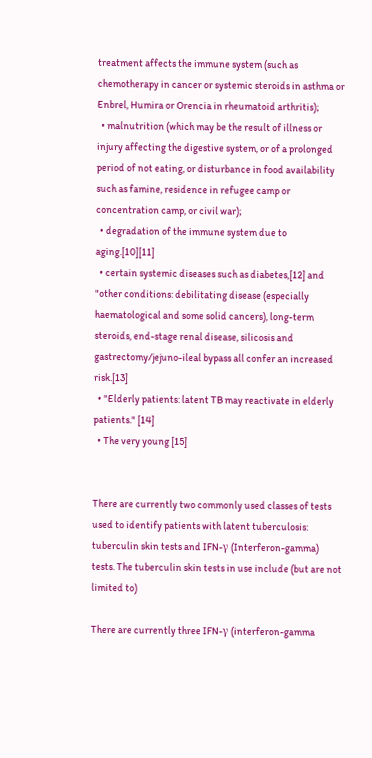treatment affects the immune system (such as chemotherapy in cancer or systemic steroids in asthma or Enbrel, Humira or Orencia in rheumatoid arthritis);
  • malnutrition (which may be the result of illness or injury affecting the digestive system, or of a prolonged period of not eating, or disturbance in food availability such as famine, residence in refugee camp or concentration camp, or civil war);
  • degradation of the immune system due to aging.[10][11]
  • certain systemic diseases such as diabetes,[12] and "other conditions: debilitating disease (especially haematological and some solid cancers), long-term steroids, end-stage renal disease, silicosis and gastrectomy/jejuno-ileal bypass all confer an increased risk.[13]
  • "Elderly patients: latent TB may reactivate in elderly patients." [14]
  • The very young [15]


There are currently two commonly used classes of tests used to identify patients with latent tuberculosis: tuberculin skin tests and IFN-γ (Interferon-gamma) tests. The tuberculin skin tests in use include (but are not limited to)

There are currently three IFN-γ (interferon-gamma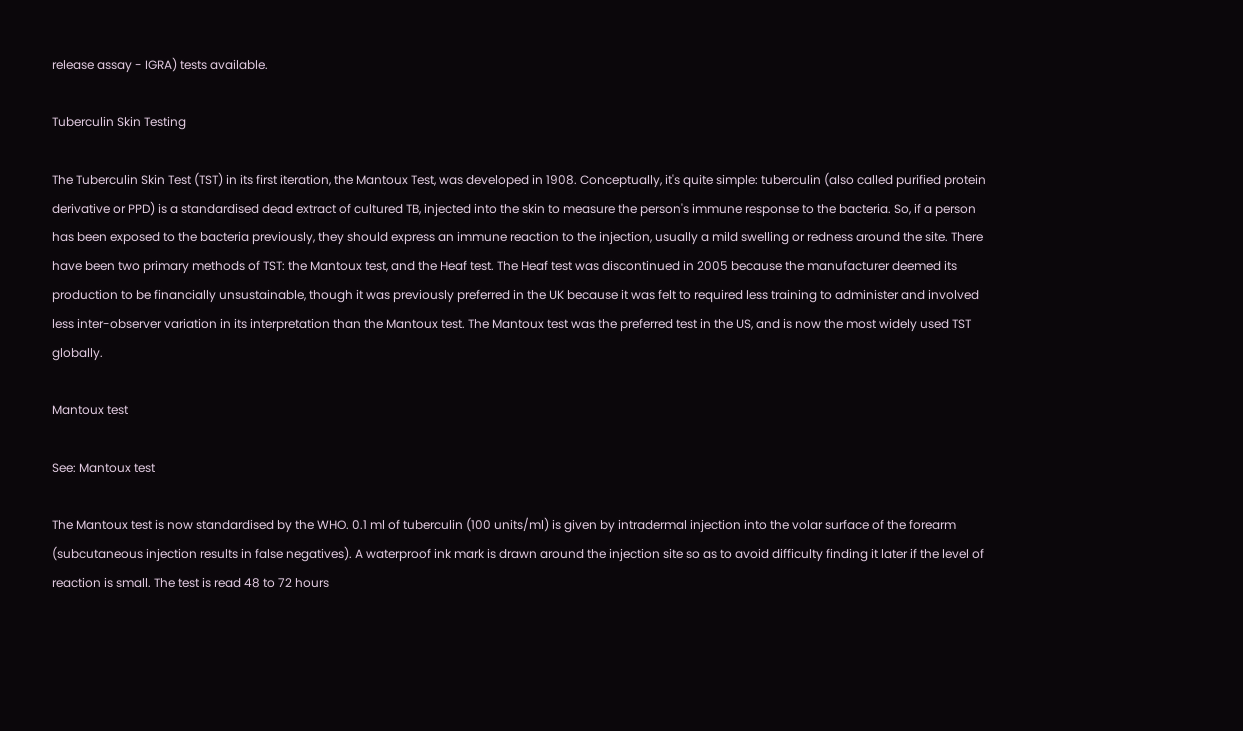release assay - IGRA) tests available.

Tuberculin Skin Testing

The Tuberculin Skin Test (TST) in its first iteration, the Mantoux Test, was developed in 1908. Conceptually, it's quite simple: tuberculin (also called purified protein derivative or PPD) is a standardised dead extract of cultured TB, injected into the skin to measure the person's immune response to the bacteria. So, if a person has been exposed to the bacteria previously, they should express an immune reaction to the injection, usually a mild swelling or redness around the site. There have been two primary methods of TST: the Mantoux test, and the Heaf test. The Heaf test was discontinued in 2005 because the manufacturer deemed its production to be financially unsustainable, though it was previously preferred in the UK because it was felt to required less training to administer and involved less inter-observer variation in its interpretation than the Mantoux test. The Mantoux test was the preferred test in the US, and is now the most widely used TST globally.

Mantoux test

See: Mantoux test

The Mantoux test is now standardised by the WHO. 0.1 ml of tuberculin (100 units/ml) is given by intradermal injection into the volar surface of the forearm (subcutaneous injection results in false negatives). A waterproof ink mark is drawn around the injection site so as to avoid difficulty finding it later if the level of reaction is small. The test is read 48 to 72 hours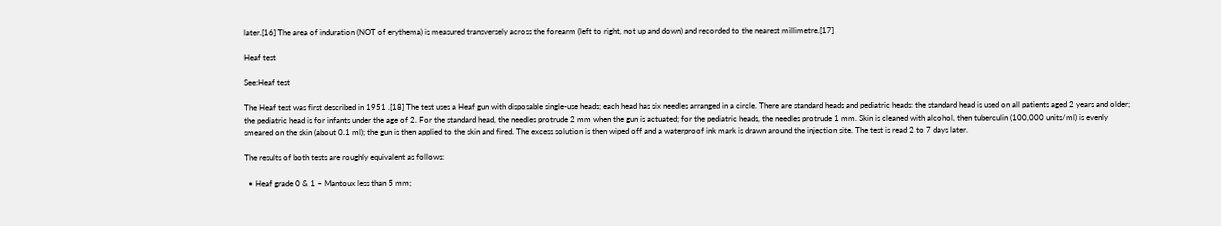later.[16] The area of induration (NOT of erythema) is measured transversely across the forearm (left to right, not up and down) and recorded to the nearest millimetre.[17]

Heaf test

See:Heaf test

The Heaf test was first described in 1951 .[18] The test uses a Heaf gun with disposable single-use heads; each head has six needles arranged in a circle. There are standard heads and pediatric heads: the standard head is used on all patients aged 2 years and older; the pediatric head is for infants under the age of 2. For the standard head, the needles protrude 2 mm when the gun is actuated; for the pediatric heads, the needles protrude 1 mm. Skin is cleaned with alcohol, then tuberculin (100,000 units/ml) is evenly smeared on the skin (about 0.1 ml); the gun is then applied to the skin and fired. The excess solution is then wiped off and a waterproof ink mark is drawn around the injection site. The test is read 2 to 7 days later.

The results of both tests are roughly equivalent as follows:

  • Heaf grade 0 & 1 ~ Mantoux less than 5 mm;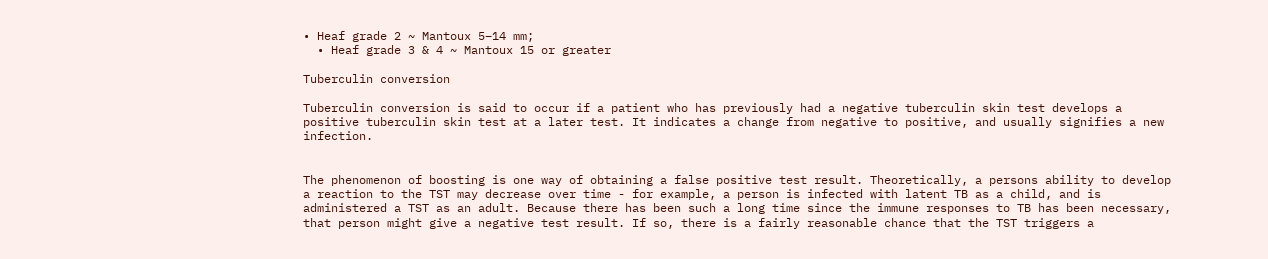• Heaf grade 2 ~ Mantoux 5–14 mm;
  • Heaf grade 3 & 4 ~ Mantoux 15 or greater

Tuberculin conversion

Tuberculin conversion is said to occur if a patient who has previously had a negative tuberculin skin test develops a positive tuberculin skin test at a later test. It indicates a change from negative to positive, and usually signifies a new infection.


The phenomenon of boosting is one way of obtaining a false positive test result. Theoretically, a persons ability to develop a reaction to the TST may decrease over time - for example, a person is infected with latent TB as a child, and is administered a TST as an adult. Because there has been such a long time since the immune responses to TB has been necessary, that person might give a negative test result. If so, there is a fairly reasonable chance that the TST triggers a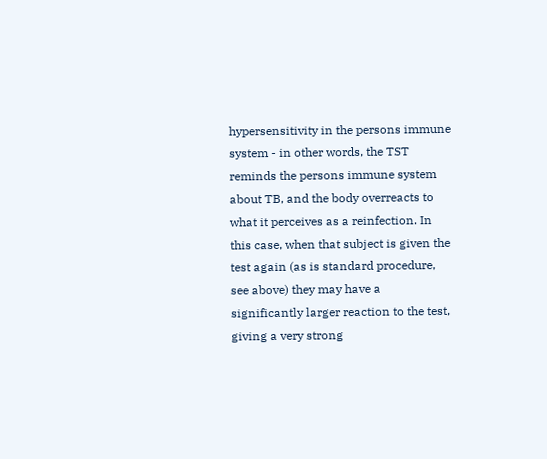hypersensitivity in the persons immune system - in other words, the TST reminds the persons immune system about TB, and the body overreacts to what it perceives as a reinfection. In this case, when that subject is given the test again (as is standard procedure, see above) they may have a significantly larger reaction to the test, giving a very strong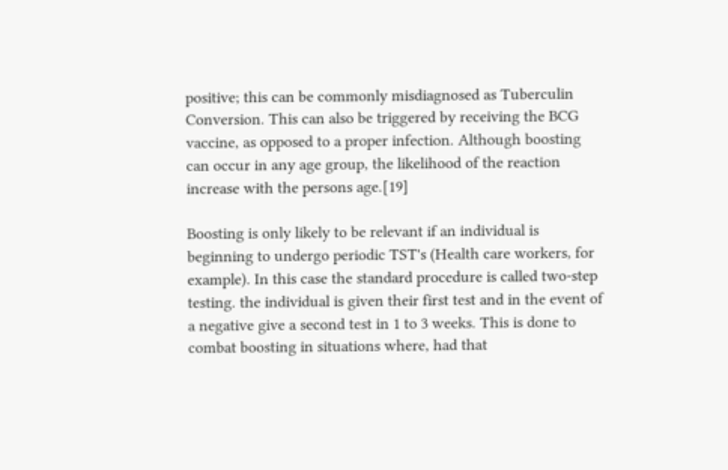positive; this can be commonly misdiagnosed as Tuberculin Conversion. This can also be triggered by receiving the BCG vaccine, as opposed to a proper infection. Although boosting can occur in any age group, the likelihood of the reaction increase with the persons age.[19]

Boosting is only likely to be relevant if an individual is beginning to undergo periodic TST's (Health care workers, for example). In this case the standard procedure is called two-step testing. the individual is given their first test and in the event of a negative give a second test in 1 to 3 weeks. This is done to combat boosting in situations where, had that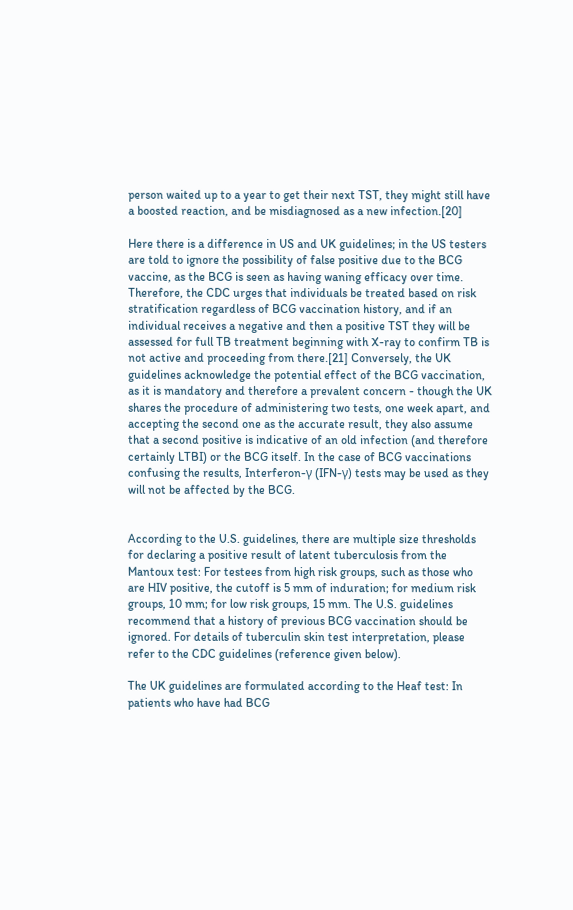person waited up to a year to get their next TST, they might still have a boosted reaction, and be misdiagnosed as a new infection.[20]

Here there is a difference in US and UK guidelines; in the US testers are told to ignore the possibility of false positive due to the BCG vaccine, as the BCG is seen as having waning efficacy over time. Therefore, the CDC urges that individuals be treated based on risk stratification regardless of BCG vaccination history, and if an individual receives a negative and then a positive TST they will be assessed for full TB treatment beginning with X-ray to confirm TB is not active and proceeding from there.[21] Conversely, the UK guidelines acknowledge the potential effect of the BCG vaccination, as it is mandatory and therefore a prevalent concern - though the UK shares the procedure of administering two tests, one week apart, and accepting the second one as the accurate result, they also assume that a second positive is indicative of an old infection (and therefore certainly LTBI) or the BCG itself. In the case of BCG vaccinations confusing the results, Interferon-γ (IFN-γ) tests may be used as they will not be affected by the BCG.


According to the U.S. guidelines, there are multiple size thresholds for declaring a positive result of latent tuberculosis from the Mantoux test: For testees from high risk groups, such as those who are HIV positive, the cutoff is 5 mm of induration; for medium risk groups, 10 mm; for low risk groups, 15 mm. The U.S. guidelines recommend that a history of previous BCG vaccination should be ignored. For details of tuberculin skin test interpretation, please refer to the CDC guidelines (reference given below).

The UK guidelines are formulated according to the Heaf test: In patients who have had BCG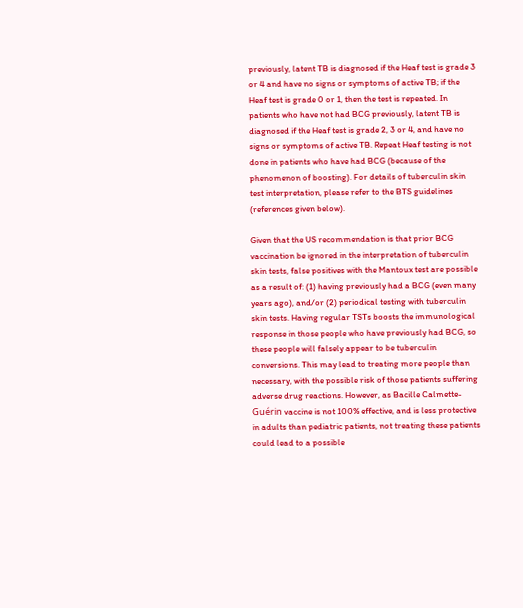previously, latent TB is diagnosed if the Heaf test is grade 3 or 4 and have no signs or symptoms of active TB; if the Heaf test is grade 0 or 1, then the test is repeated. In patients who have not had BCG previously, latent TB is diagnosed if the Heaf test is grade 2, 3 or 4, and have no signs or symptoms of active TB. Repeat Heaf testing is not done in patients who have had BCG (because of the phenomenon of boosting). For details of tuberculin skin test interpretation, please refer to the BTS guidelines (references given below).

Given that the US recommendation is that prior BCG vaccination be ignored in the interpretation of tuberculin skin tests, false positives with the Mantoux test are possible as a result of: (1) having previously had a BCG (even many years ago), and/or (2) periodical testing with tuberculin skin tests. Having regular TSTs boosts the immunological response in those people who have previously had BCG, so these people will falsely appear to be tuberculin conversions. This may lead to treating more people than necessary, with the possible risk of those patients suffering adverse drug reactions. However, as Bacille Calmette-Guérin vaccine is not 100% effective, and is less protective in adults than pediatric patients, not treating these patients could lead to a possible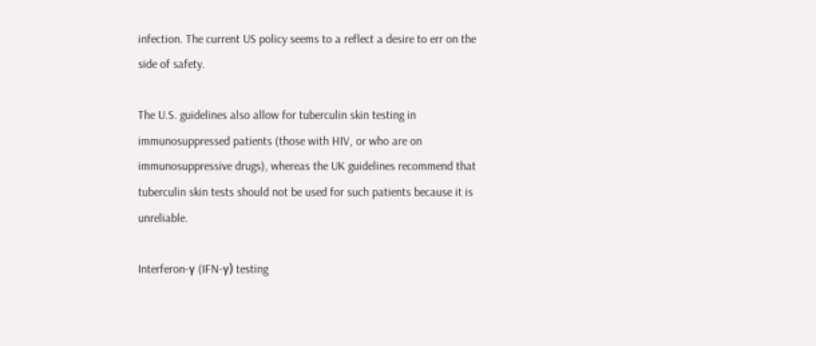infection. The current US policy seems to a reflect a desire to err on the side of safety.

The U.S. guidelines also allow for tuberculin skin testing in immunosuppressed patients (those with HIV, or who are on immunosuppressive drugs), whereas the UK guidelines recommend that tuberculin skin tests should not be used for such patients because it is unreliable.

Interferon-γ (IFN-γ) testing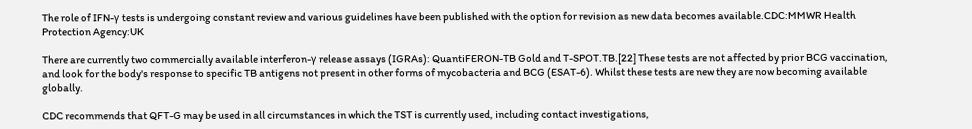The role of IFN-γ tests is undergoing constant review and various guidelines have been published with the option for revision as new data becomes available.CDC:MMWR Health Protection Agency:UK

There are currently two commercially available interferon-γ release assays (IGRAs): QuantiFERON-TB Gold and T-SPOT.TB.[22] These tests are not affected by prior BCG vaccination, and look for the body's response to specific TB antigens not present in other forms of mycobacteria and BCG (ESAT-6). Whilst these tests are new they are now becoming available globally.

CDC recommends that QFT-G may be used in all circumstances in which the TST is currently used, including contact investigations,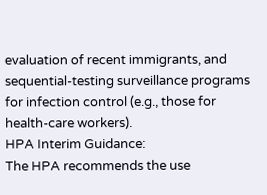evaluation of recent immigrants, and sequential-testing surveillance programs for infection control (e.g., those for health-care workers).
HPA Interim Guidance:
The HPA recommends the use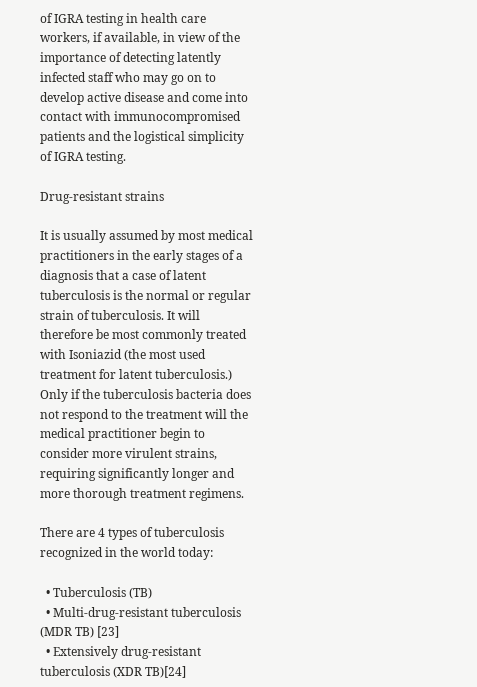of IGRA testing in health care workers, if available, in view of the importance of detecting latently infected staff who may go on to develop active disease and come into contact with immunocompromised patients and the logistical simplicity of IGRA testing.

Drug-resistant strains

It is usually assumed by most medical practitioners in the early stages of a diagnosis that a case of latent tuberculosis is the normal or regular strain of tuberculosis. It will therefore be most commonly treated with Isoniazid (the most used treatment for latent tuberculosis.) Only if the tuberculosis bacteria does not respond to the treatment will the medical practitioner begin to consider more virulent strains, requiring significantly longer and more thorough treatment regimens.

There are 4 types of tuberculosis recognized in the world today:

  • Tuberculosis (TB)
  • Multi-drug-resistant tuberculosis (MDR TB) [23]
  • Extensively drug-resistant tuberculosis (XDR TB)[24]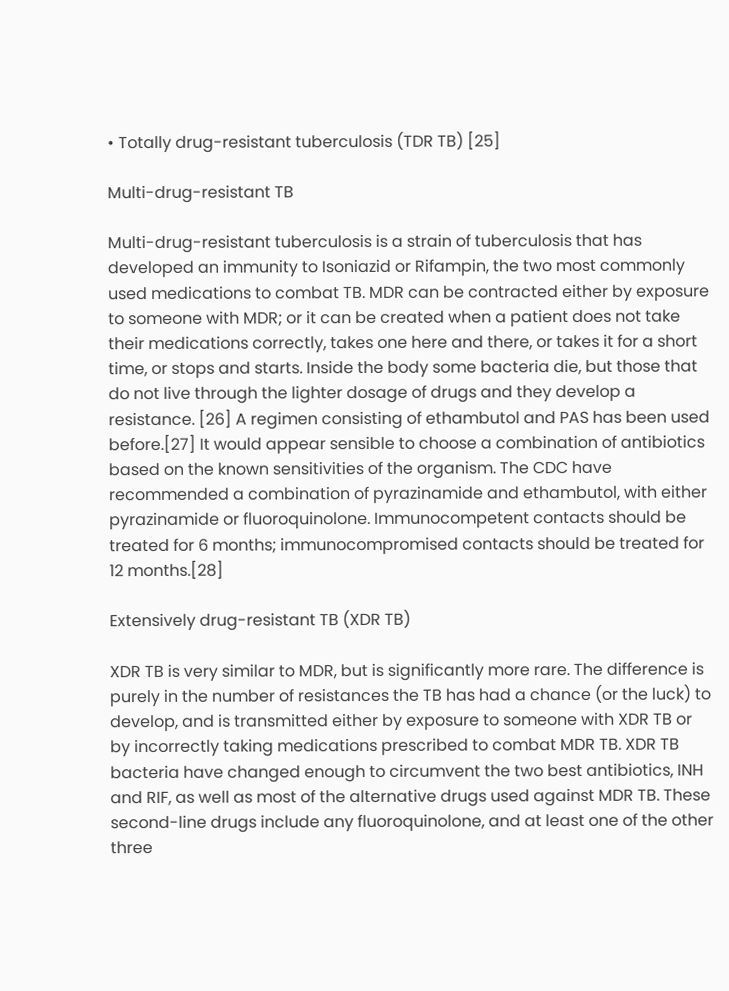• Totally drug-resistant tuberculosis (TDR TB) [25]

Multi-drug-resistant TB

Multi-drug-resistant tuberculosis is a strain of tuberculosis that has developed an immunity to Isoniazid or Rifampin, the two most commonly used medications to combat TB. MDR can be contracted either by exposure to someone with MDR; or it can be created when a patient does not take their medications correctly, takes one here and there, or takes it for a short time, or stops and starts. Inside the body some bacteria die, but those that do not live through the lighter dosage of drugs and they develop a resistance. [26] A regimen consisting of ethambutol and PAS has been used before.[27] It would appear sensible to choose a combination of antibiotics based on the known sensitivities of the organism. The CDC have recommended a combination of pyrazinamide and ethambutol, with either pyrazinamide or fluoroquinolone. Immunocompetent contacts should be treated for 6 months; immunocompromised contacts should be treated for 12 months.[28]

Extensively drug-resistant TB (XDR TB)

XDR TB is very similar to MDR, but is significantly more rare. The difference is purely in the number of resistances the TB has had a chance (or the luck) to develop, and is transmitted either by exposure to someone with XDR TB or by incorrectly taking medications prescribed to combat MDR TB. XDR TB bacteria have changed enough to circumvent the two best antibiotics, INH and RIF, as well as most of the alternative drugs used against MDR TB. These second-line drugs include any fluoroquinolone, and at least one of the other three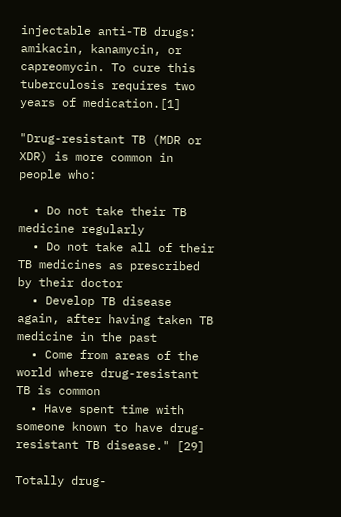injectable anti-TB drugs: amikacin, kanamycin, or capreomycin. To cure this tuberculosis requires two years of medication.[1]

"Drug-resistant TB (MDR or XDR) is more common in people who:

  • Do not take their TB medicine regularly
  • Do not take all of their TB medicines as prescribed by their doctor
  • Develop TB disease again, after having taken TB medicine in the past
  • Come from areas of the world where drug-resistant TB is common
  • Have spent time with someone known to have drug-resistant TB disease." [29]

Totally drug-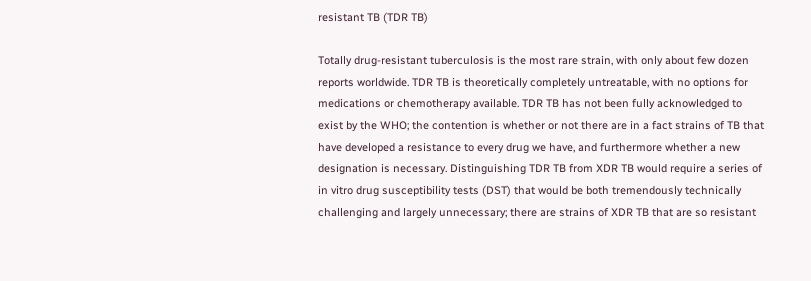resistant TB (TDR TB)

Totally drug-resistant tuberculosis is the most rare strain, with only about few dozen reports worldwide. TDR TB is theoretically completely untreatable, with no options for medications or chemotherapy available. TDR TB has not been fully acknowledged to exist by the WHO; the contention is whether or not there are in a fact strains of TB that have developed a resistance to every drug we have, and furthermore whether a new designation is necessary. Distinguishing TDR TB from XDR TB would require a series of in vitro drug susceptibility tests (DST) that would be both tremendously technically challenging and largely unnecessary; there are strains of XDR TB that are so resistant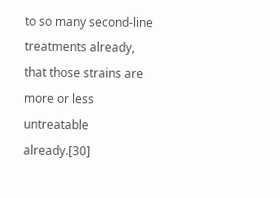to so many second-line treatments already, that those strains are more or less untreatable already.[30]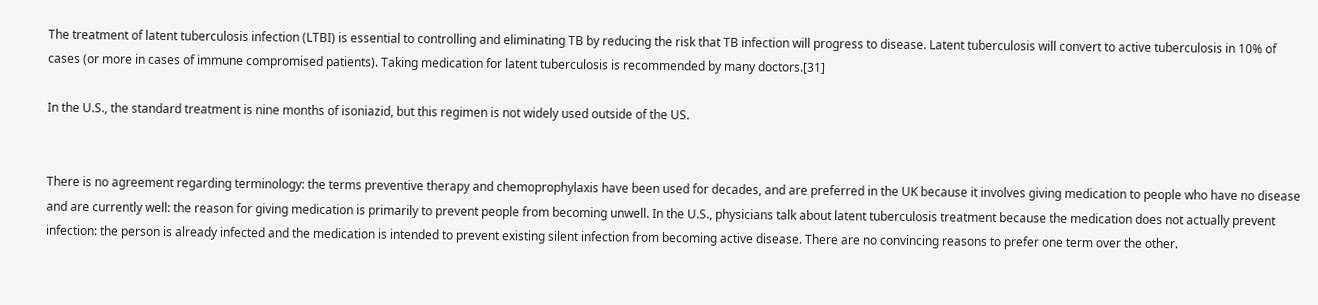The treatment of latent tuberculosis infection (LTBI) is essential to controlling and eliminating TB by reducing the risk that TB infection will progress to disease. Latent tuberculosis will convert to active tuberculosis in 10% of cases (or more in cases of immune compromised patients). Taking medication for latent tuberculosis is recommended by many doctors.[31]

In the U.S., the standard treatment is nine months of isoniazid, but this regimen is not widely used outside of the US.


There is no agreement regarding terminology: the terms preventive therapy and chemoprophylaxis have been used for decades, and are preferred in the UK because it involves giving medication to people who have no disease and are currently well: the reason for giving medication is primarily to prevent people from becoming unwell. In the U.S., physicians talk about latent tuberculosis treatment because the medication does not actually prevent infection: the person is already infected and the medication is intended to prevent existing silent infection from becoming active disease. There are no convincing reasons to prefer one term over the other.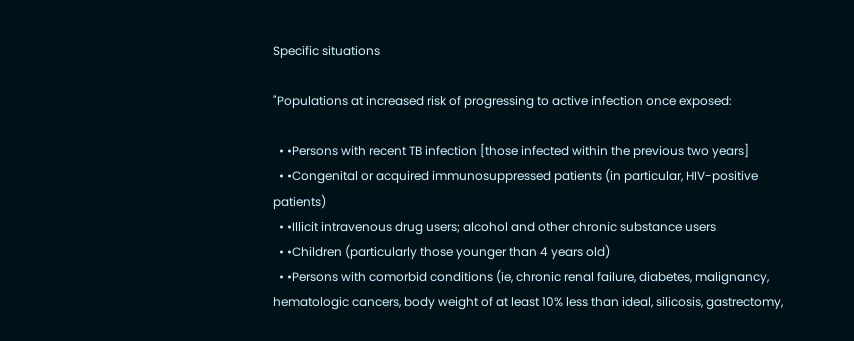Specific situations

"Populations at increased risk of progressing to active infection once exposed:

  • •Persons with recent TB infection [those infected within the previous two years]
  • •Congenital or acquired immunosuppressed patients (in particular, HIV-positive patients)
  • •Illicit intravenous drug users; alcohol and other chronic substance users
  • •Children (particularly those younger than 4 years old)
  • •Persons with comorbid conditions (ie, chronic renal failure, diabetes, malignancy, hematologic cancers, body weight of at least 10% less than ideal, silicosis, gastrectomy,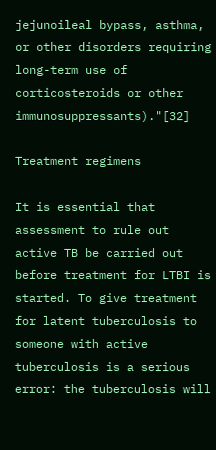jejunoileal bypass, asthma, or other disorders requiring long-term use of corticosteroids or other immunosuppressants)."[32]

Treatment regimens

It is essential that assessment to rule out active TB be carried out before treatment for LTBI is started. To give treatment for latent tuberculosis to someone with active tuberculosis is a serious error: the tuberculosis will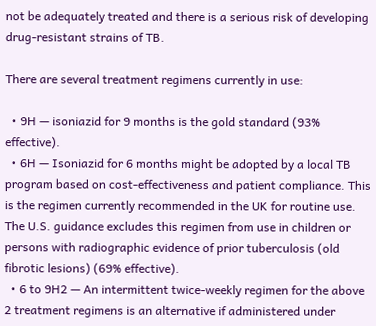not be adequately treated and there is a serious risk of developing drug-resistant strains of TB.

There are several treatment regimens currently in use:

  • 9H — isoniazid for 9 months is the gold standard (93% effective).
  • 6H — Isoniazid for 6 months might be adopted by a local TB program based on cost-effectiveness and patient compliance. This is the regimen currently recommended in the UK for routine use. The U.S. guidance excludes this regimen from use in children or persons with radiographic evidence of prior tuberculosis (old fibrotic lesions) (69% effective).
  • 6 to 9H2 — An intermittent twice-weekly regimen for the above 2 treatment regimens is an alternative if administered under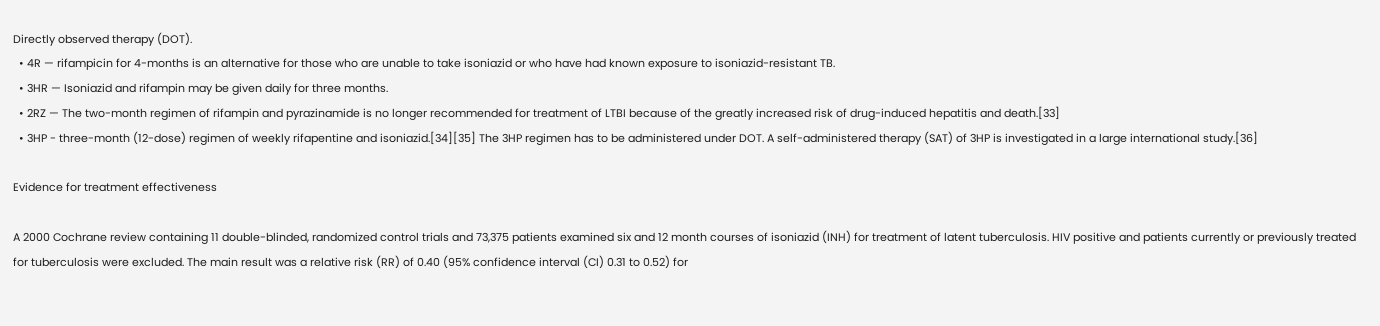Directly observed therapy (DOT).
  • 4R — rifampicin for 4-months is an alternative for those who are unable to take isoniazid or who have had known exposure to isoniazid-resistant TB.
  • 3HR — Isoniazid and rifampin may be given daily for three months.
  • 2RZ — The two-month regimen of rifampin and pyrazinamide is no longer recommended for treatment of LTBI because of the greatly increased risk of drug-induced hepatitis and death.[33]
  • 3HP - three-month (12-dose) regimen of weekly rifapentine and isoniazid.[34][35] The 3HP regimen has to be administered under DOT. A self-administered therapy (SAT) of 3HP is investigated in a large international study.[36]

Evidence for treatment effectiveness

A 2000 Cochrane review containing 11 double-blinded, randomized control trials and 73,375 patients examined six and 12 month courses of isoniazid (INH) for treatment of latent tuberculosis. HIV positive and patients currently or previously treated for tuberculosis were excluded. The main result was a relative risk (RR) of 0.40 (95% confidence interval (CI) 0.31 to 0.52) for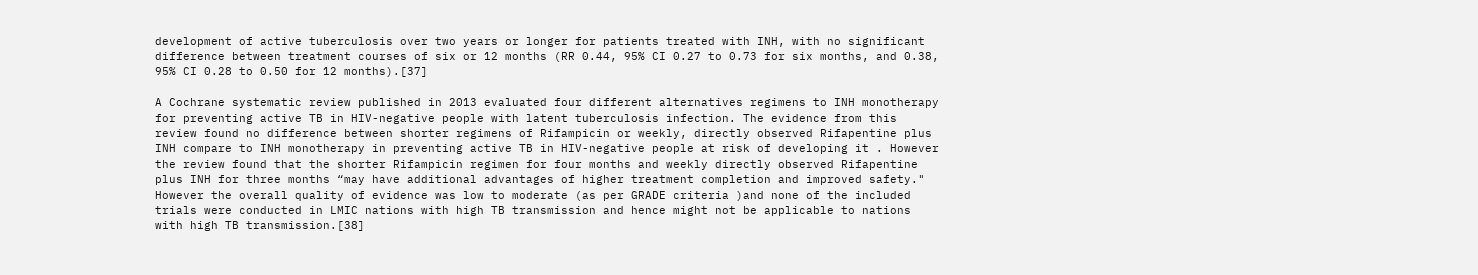development of active tuberculosis over two years or longer for patients treated with INH, with no significant difference between treatment courses of six or 12 months (RR 0.44, 95% CI 0.27 to 0.73 for six months, and 0.38, 95% CI 0.28 to 0.50 for 12 months).[37]

A Cochrane systematic review published in 2013 evaluated four different alternatives regimens to INH monotherapy for preventing active TB in HIV-negative people with latent tuberculosis infection. The evidence from this review found no difference between shorter regimens of Rifampicin or weekly, directly observed Rifapentine plus INH compare to INH monotherapy in preventing active TB in HIV-negative people at risk of developing it . However the review found that the shorter Rifampicin regimen for four months and weekly directly observed Rifapentine plus INH for three months “may have additional advantages of higher treatment completion and improved safety." However the overall quality of evidence was low to moderate (as per GRADE criteria )and none of the included trials were conducted in LMIC nations with high TB transmission and hence might not be applicable to nations with high TB transmission.[38]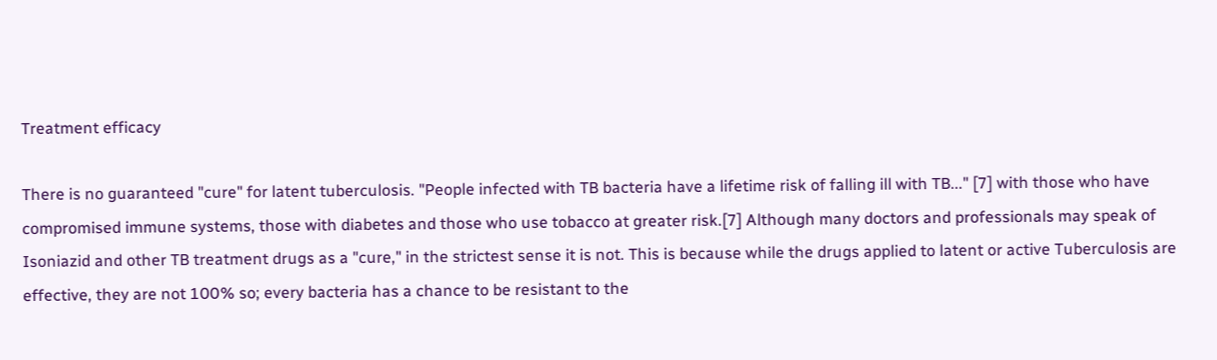Treatment efficacy

There is no guaranteed "cure" for latent tuberculosis. "People infected with TB bacteria have a lifetime risk of falling ill with TB..." [7] with those who have compromised immune systems, those with diabetes and those who use tobacco at greater risk.[7] Although many doctors and professionals may speak of Isoniazid and other TB treatment drugs as a "cure," in the strictest sense it is not. This is because while the drugs applied to latent or active Tuberculosis are effective, they are not 100% so; every bacteria has a chance to be resistant to the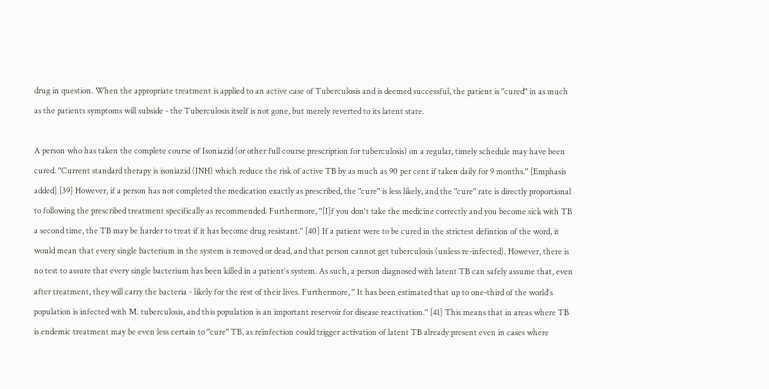drug in question. When the appropriate treatment is applied to an active case of Tuberculosis and is deemed successful, the patient is "cured" in as much as the patients symptoms will subside - the Tuberculosis itself is not gone, but merely reverted to its latent state.

A person who has taken the complete course of Isoniazid (or other full course prescription for tuberculosis) on a regular, timely schedule may have been cured. "Current standard therapy is isoniazid (INH) which reduce the risk of active TB by as much as 90 per cent if taken daily for 9 months." [Emphasis added] [39] However, if a person has not completed the medication exactly as prescribed, the "cure" is less likely, and the "cure" rate is directly proportional to following the prescribed treatment specifically as recommended. Furthermore, "[I]f you don't take the medicine correctly and you become sick with TB a second time, the TB may be harder to treat if it has become drug resistant." [40] If a patient were to be cured in the strictest defintion of the word, it would mean that every single bacterium in the system is removed or dead, and that person cannot get tuberculosis (unless re-infected). However, there is no test to assure that every single bacterium has been killed in a patient's system. As such, a person diagnosed with latent TB can safely assume that, even after treatment, they will carry the bacteria - likely for the rest of their lives. Furthermore, " It has been estimated that up to one-third of the world's population is infected with M. tuberculosis, and this population is an important reservoir for disease reactivation." [41] This means that in areas where TB is endemic treatment may be even less certain to "cure" TB, as reinfection could trigger activation of latent TB already present even in cases where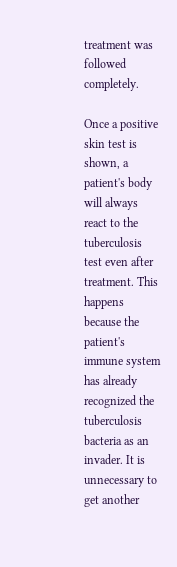treatment was followed completely.

Once a positive skin test is shown, a patient's body will always react to the tuberculosis test even after treatment. This happens because the patient's immune system has already recognized the tuberculosis bacteria as an invader. It is unnecessary to get another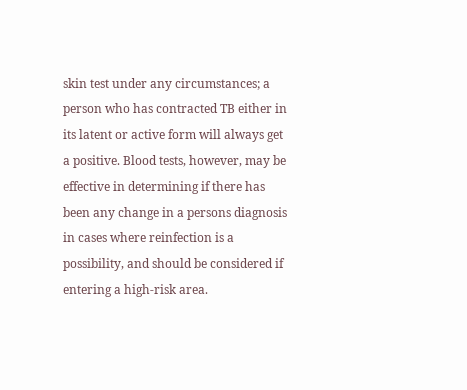skin test under any circumstances; a person who has contracted TB either in its latent or active form will always get a positive. Blood tests, however, may be effective in determining if there has been any change in a persons diagnosis in cases where reinfection is a possibility, and should be considered if entering a high-risk area.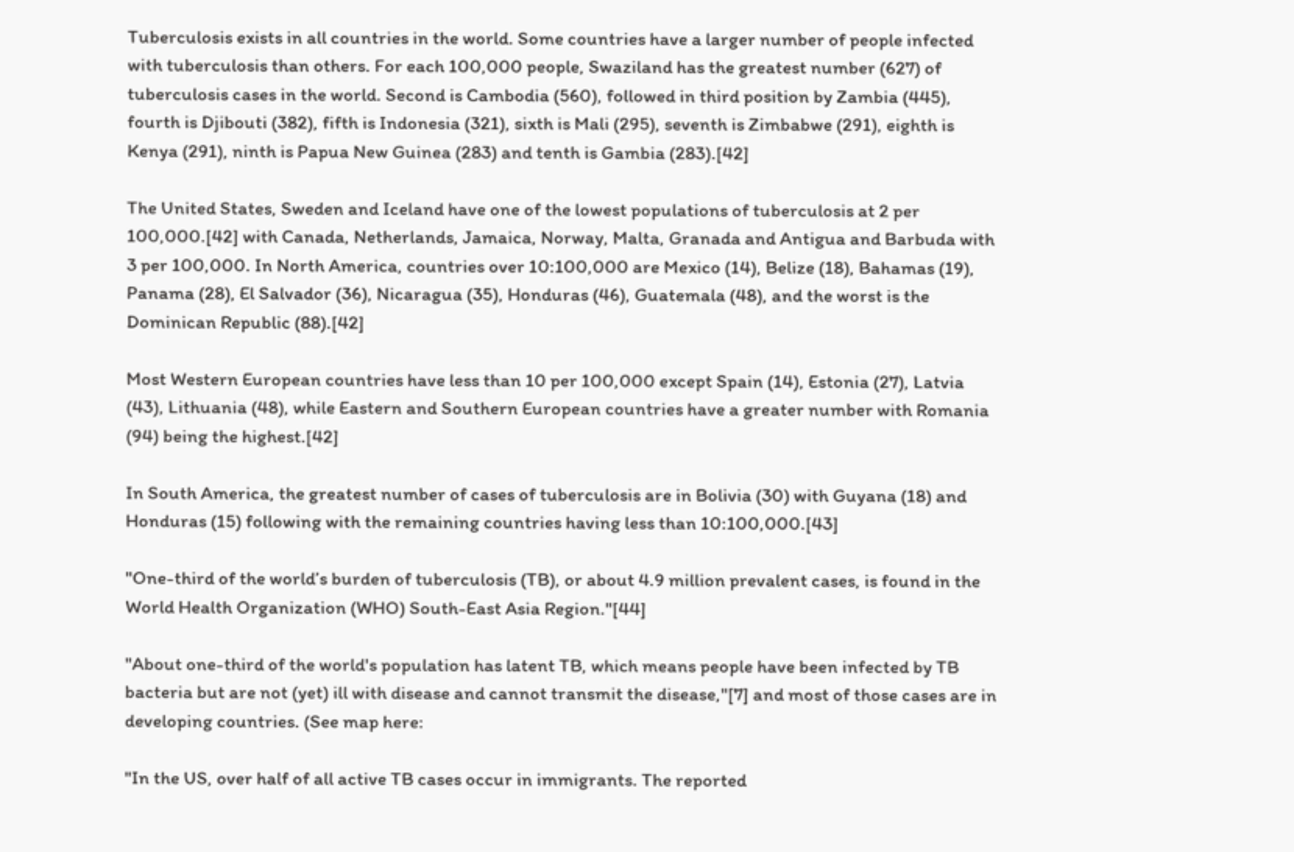Tuberculosis exists in all countries in the world. Some countries have a larger number of people infected with tuberculosis than others. For each 100,000 people, Swaziland has the greatest number (627) of tuberculosis cases in the world. Second is Cambodia (560), followed in third position by Zambia (445), fourth is Djibouti (382), fifth is Indonesia (321), sixth is Mali (295), seventh is Zimbabwe (291), eighth is Kenya (291), ninth is Papua New Guinea (283) and tenth is Gambia (283).[42]

The United States, Sweden and Iceland have one of the lowest populations of tuberculosis at 2 per 100,000.[42] with Canada, Netherlands, Jamaica, Norway, Malta, Granada and Antigua and Barbuda with 3 per 100,000. In North America, countries over 10:100,000 are Mexico (14), Belize (18), Bahamas (19), Panama (28), El Salvador (36), Nicaragua (35), Honduras (46), Guatemala (48), and the worst is the Dominican Republic (88).[42]

Most Western European countries have less than 10 per 100,000 except Spain (14), Estonia (27), Latvia (43), Lithuania (48), while Eastern and Southern European countries have a greater number with Romania (94) being the highest.[42]

In South America, the greatest number of cases of tuberculosis are in Bolivia (30) with Guyana (18) and Honduras (15) following with the remaining countries having less than 10:100,000.[43]

"One-third of the world’s burden of tuberculosis (TB), or about 4.9 million prevalent cases, is found in the World Health Organization (WHO) South-East Asia Region."[44]

"About one-third of the world's population has latent TB, which means people have been infected by TB bacteria but are not (yet) ill with disease and cannot transmit the disease,"[7] and most of those cases are in developing countries. (See map here:

"In the US, over half of all active TB cases occur in immigrants. The reported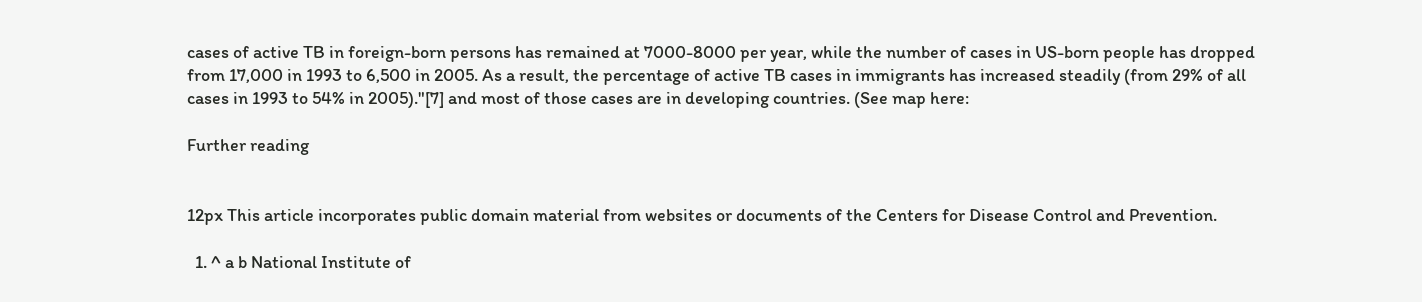cases of active TB in foreign-born persons has remained at 7000-8000 per year, while the number of cases in US-born people has dropped from 17,000 in 1993 to 6,500 in 2005. As a result, the percentage of active TB cases in immigrants has increased steadily (from 29% of all cases in 1993 to 54% in 2005)."[7] and most of those cases are in developing countries. (See map here:

Further reading


12px This article incorporates public domain material from websites or documents of the Centers for Disease Control and Prevention.

  1. ^ a b National Institute of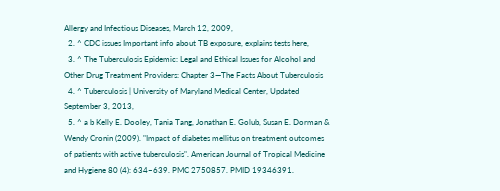Allergy and Infectious Diseases, March 12, 2009,
  2. ^ CDC issues Important info about TB exposure, explains tests here,
  3. ^ The Tuberculosis Epidemic: Legal and Ethical Issues for Alcohol and Other Drug Treatment Providers: Chapter 3—The Facts About Tuberculosis
  4. ^ Tuberculosis | University of Maryland Medical Center, Updated September 3, 2013,
  5. ^ a b Kelly E. Dooley, Tania Tang, Jonathan E. Golub, Susan E. Dorman & Wendy Cronin (2009). "Impact of diabetes mellitus on treatment outcomes of patients with active tuberculosis". American Journal of Tropical Medicine and Hygiene 80 (4): 634–639. PMC 2750857. PMID 19346391.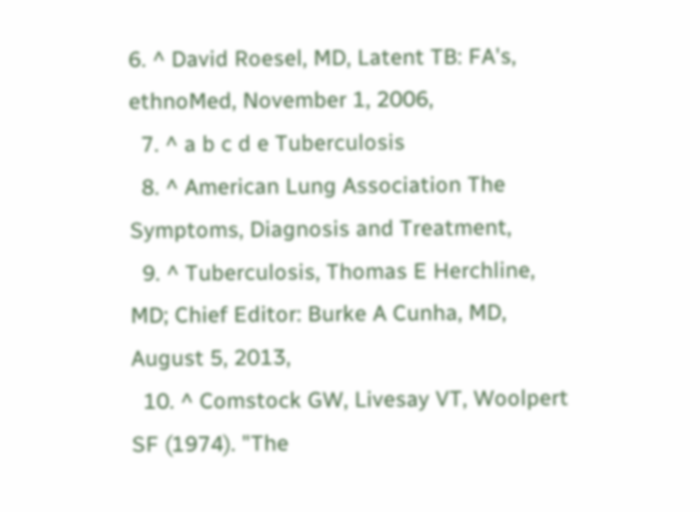6. ^ David Roesel, MD, Latent TB: FA's, ethnoMed, November 1, 2006,
  7. ^ a b c d e Tuberculosis
  8. ^ American Lung Association The Symptoms, Diagnosis and Treatment,
  9. ^ Tuberculosis, Thomas E Herchline, MD; Chief Editor: Burke A Cunha, MD, August 5, 2013,
  10. ^ Comstock GW, Livesay VT, Woolpert SF (1974). "The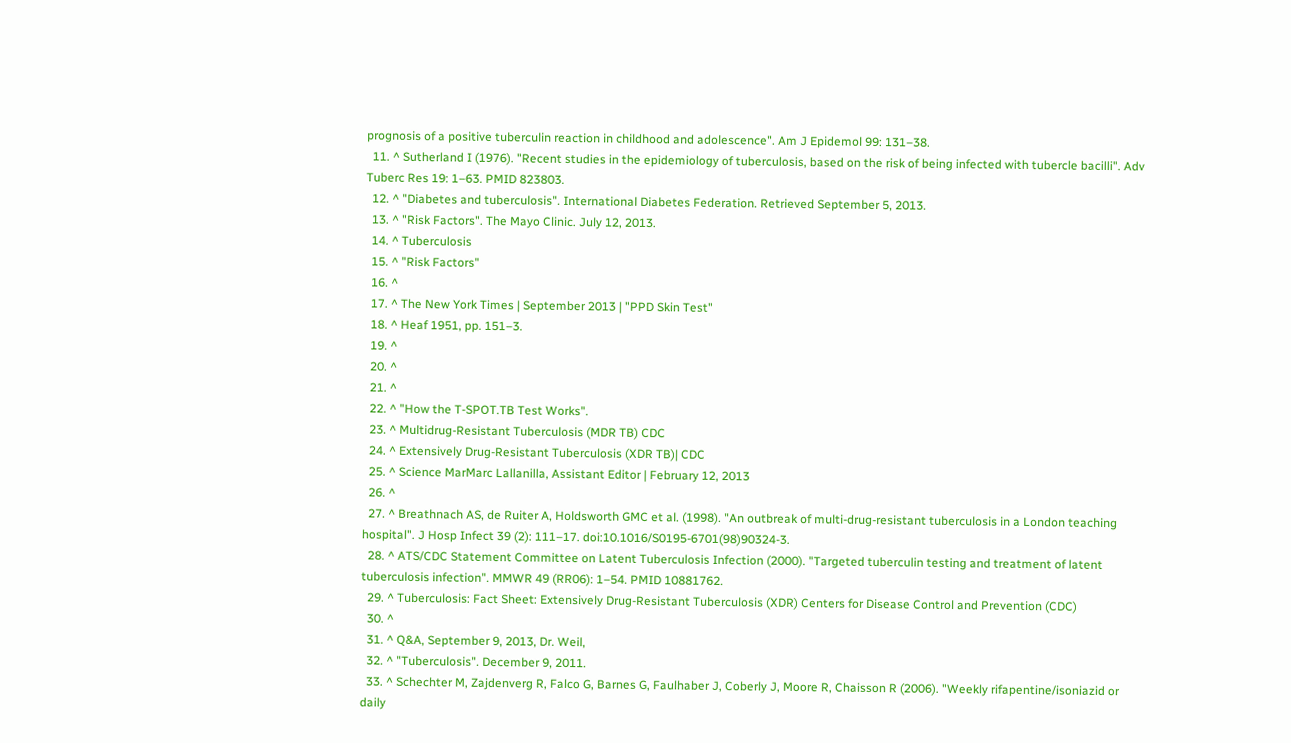prognosis of a positive tuberculin reaction in childhood and adolescence". Am J Epidemol 99: 131–38.
  11. ^ Sutherland I (1976). "Recent studies in the epidemiology of tuberculosis, based on the risk of being infected with tubercle bacilli". Adv Tuberc Res 19: 1–63. PMID 823803.
  12. ^ "Diabetes and tuberculosis". International Diabetes Federation. Retrieved September 5, 2013.
  13. ^ "Risk Factors". The Mayo Clinic. July 12, 2013.
  14. ^ Tuberculosis
  15. ^ "Risk Factors"
  16. ^
  17. ^ The New York Times | September 2013 | "PPD Skin Test"
  18. ^ Heaf 1951, pp. 151–3.
  19. ^
  20. ^
  21. ^
  22. ^ "How the T-SPOT.TB Test Works".
  23. ^ Multidrug-Resistant Tuberculosis (MDR TB) CDC
  24. ^ Extensively Drug-Resistant Tuberculosis (XDR TB)| CDC
  25. ^ Science MarMarc Lallanilla, Assistant Editor | February 12, 2013
  26. ^
  27. ^ Breathnach AS, de Ruiter A, Holdsworth GMC et al. (1998). "An outbreak of multi-drug-resistant tuberculosis in a London teaching hospital". J Hosp Infect 39 (2): 111–17. doi:10.1016/S0195-6701(98)90324-3.
  28. ^ ATS/CDC Statement Committee on Latent Tuberculosis Infection (2000). "Targeted tuberculin testing and treatment of latent tuberculosis infection". MMWR 49 (RR06): 1–54. PMID 10881762.
  29. ^ Tuberculosis: Fact Sheet: Extensively Drug-Resistant Tuberculosis (XDR) Centers for Disease Control and Prevention (CDC)
  30. ^
  31. ^ Q&A, September 9, 2013, Dr. Weil,
  32. ^ "Tuberculosis". December 9, 2011.
  33. ^ Schechter M, Zajdenverg R, Falco G, Barnes G, Faulhaber J, Coberly J, Moore R, Chaisson R (2006). "Weekly rifapentine/isoniazid or daily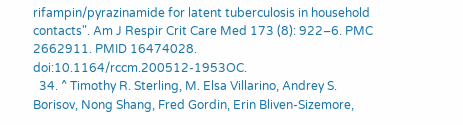rifampin/pyrazinamide for latent tuberculosis in household contacts". Am J Respir Crit Care Med 173 (8): 922–6. PMC 2662911. PMID 16474028. doi:10.1164/rccm.200512-1953OC.
  34. ^ Timothy R. Sterling, M. Elsa Villarino, Andrey S. Borisov, Nong Shang, Fred Gordin, Erin Bliven-Sizemore,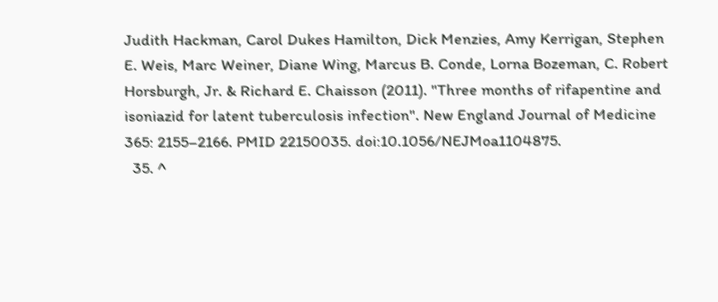Judith Hackman, Carol Dukes Hamilton, Dick Menzies, Amy Kerrigan, Stephen E. Weis, Marc Weiner, Diane Wing, Marcus B. Conde, Lorna Bozeman, C. Robert Horsburgh, Jr. & Richard E. Chaisson (2011). "Three months of rifapentine and isoniazid for latent tuberculosis infection". New England Journal of Medicine 365: 2155–2166. PMID 22150035. doi:10.1056/NEJMoa1104875.
  35. ^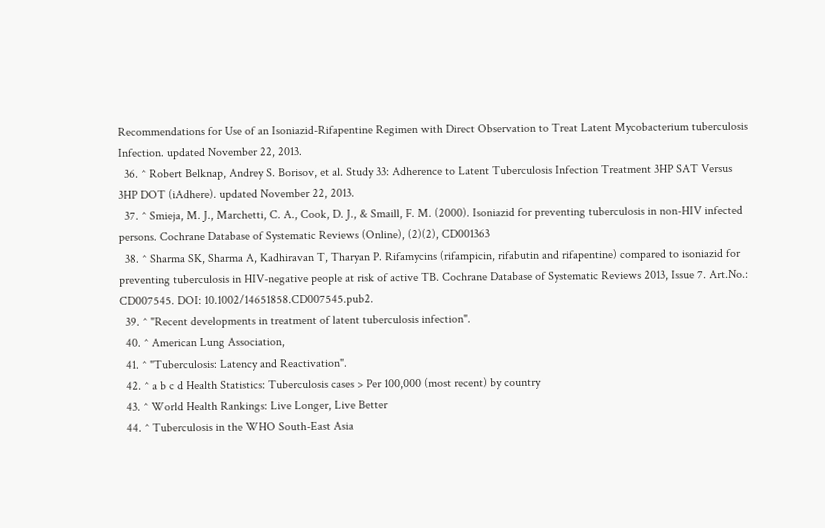Recommendations for Use of an Isoniazid-Rifapentine Regimen with Direct Observation to Treat Latent Mycobacterium tuberculosis Infection. updated November 22, 2013.
  36. ^ Robert Belknap, Andrey S. Borisov, et al. Study 33: Adherence to Latent Tuberculosis Infection Treatment 3HP SAT Versus 3HP DOT (iAdhere). updated November 22, 2013.
  37. ^ Smieja, M. J., Marchetti, C. A., Cook, D. J., & Smaill, F. M. (2000). Isoniazid for preventing tuberculosis in non-HIV infected persons. Cochrane Database of Systematic Reviews (Online), (2)(2), CD001363
  38. ^ Sharma SK, Sharma A, Kadhiravan T, Tharyan P. Rifamycins (rifampicin, rifabutin and rifapentine) compared to isoniazid for preventing tuberculosis in HIV-negative people at risk of active TB. Cochrane Database of Systematic Reviews 2013, Issue 7. Art.No.: CD007545. DOI: 10.1002/14651858.CD007545.pub2.
  39. ^ "Recent developments in treatment of latent tuberculosis infection".
  40. ^ American Lung Association,
  41. ^ "Tuberculosis: Latency and Reactivation".
  42. ^ a b c d Health Statistics: Tuberculosis cases > Per 100,000 (most recent) by country
  43. ^ World Health Rankings: Live Longer, Live Better
  44. ^ Tuberculosis in the WHO South-East Asia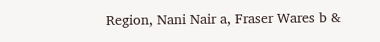Region, Nani Nair a, Fraser Wares b &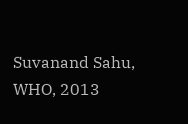Suvanand Sahu, WHO, 2013